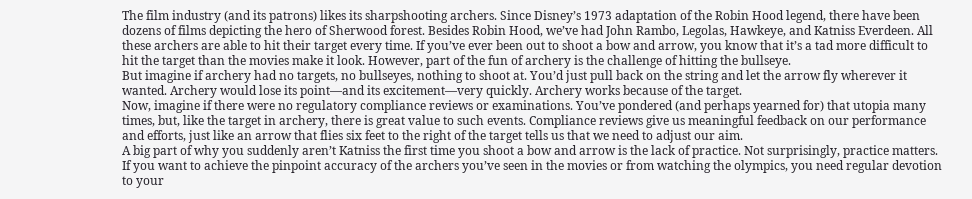The film industry (and its patrons) likes its sharpshooting archers. Since Disney’s 1973 adaptation of the Robin Hood legend, there have been dozens of films depicting the hero of Sherwood forest. Besides Robin Hood, we’ve had John Rambo, Legolas, Hawkeye, and Katniss Everdeen. All these archers are able to hit their target every time. If you’ve ever been out to shoot a bow and arrow, you know that it’s a tad more difficult to hit the target than the movies make it look. However, part of the fun of archery is the challenge of hitting the bullseye.
But imagine if archery had no targets, no bullseyes, nothing to shoot at. You’d just pull back on the string and let the arrow fly wherever it wanted. Archery would lose its point—and its excitement—very quickly. Archery works because of the target.
Now, imagine if there were no regulatory compliance reviews or examinations. You’ve pondered (and perhaps yearned for) that utopia many times, but, like the target in archery, there is great value to such events. Compliance reviews give us meaningful feedback on our performance and efforts, just like an arrow that flies six feet to the right of the target tells us that we need to adjust our aim.
A big part of why you suddenly aren’t Katniss the first time you shoot a bow and arrow is the lack of practice. Not surprisingly, practice matters. If you want to achieve the pinpoint accuracy of the archers you’ve seen in the movies or from watching the olympics, you need regular devotion to your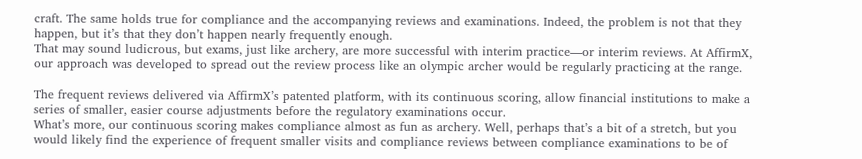craft. The same holds true for compliance and the accompanying reviews and examinations. Indeed, the problem is not that they happen, but it’s that they don’t happen nearly frequently enough.
That may sound ludicrous, but exams, just like archery, are more successful with interim practice—or interim reviews. At AffirmX, our approach was developed to spread out the review process like an olympic archer would be regularly practicing at the range.

The frequent reviews delivered via AffirmX’s patented platform, with its continuous scoring, allow financial institutions to make a series of smaller, easier course adjustments before the regulatory examinations occur.
What’s more, our continuous scoring makes compliance almost as fun as archery. Well, perhaps that’s a bit of a stretch, but you would likely find the experience of frequent smaller visits and compliance reviews between compliance examinations to be of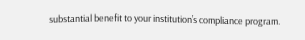substantial benefit to your institution’s compliance program.